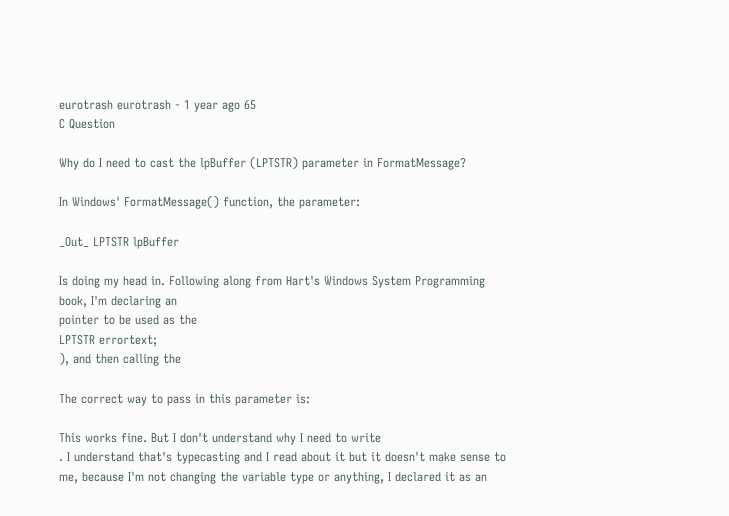eurotrash eurotrash - 1 year ago 65
C Question

Why do I need to cast the lpBuffer (LPTSTR) parameter in FormatMessage?

In Windows' FormatMessage() function, the parameter:

_Out_ LPTSTR lpBuffer

Is doing my head in. Following along from Hart's Windows System Programming book, I'm declaring an
pointer to be used as the
LPTSTR errortext;
), and then calling the

The correct way to pass in this parameter is:

This works fine. But I don't understand why I need to write
. I understand that's typecasting and I read about it but it doesn't make sense to me, because I'm not changing the variable type or anything, I declared it as an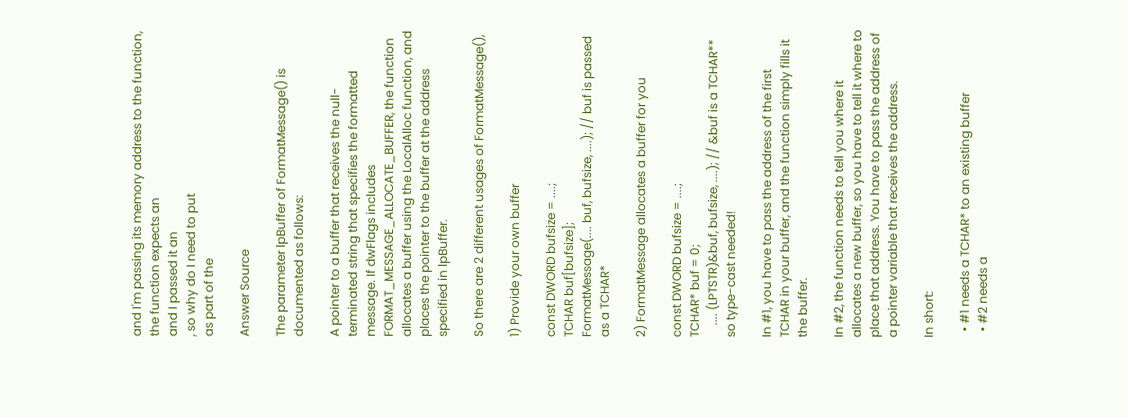and I'm passing its memory address to the function, the function expects an
and I passed it an
, so why do I need to put
as part of the

Answer Source

The parameter lpBuffer of FormatMessage() is documented as follows:

A pointer to a buffer that receives the null-terminated string that specifies the formatted message. If dwFlags includes FORMAT_MESSAGE_ALLOCATE_BUFFER, the function allocates a buffer using the LocalAlloc function, and places the pointer to the buffer at the address specified in lpBuffer.

So there are 2 different usages of FormatMessage(),

1) Provide your own buffer

const DWORD bufsize = ....;
TCHAR buf[bufsize];
FormatMessage(.... buf, bufsize, ....); // buf is passed as a TCHAR*

2) FormatMessage allocates a buffer for you

const DWORD bufsize = ....;
TCHAR* buf = 0;
    .... (LPTSTR)&buf, bufsize, ....); // &buf is a TCHAR** so type-cast needed!

In #1, you have to pass the address of the first TCHAR in your buffer, and the function simply fills it the buffer.

In #2, the function needs to tell you where it allocates a new buffer, so you have to tell it where to place that address. You have to pass the address of a pointer variable that receives the address.

In short:

  • #1 needs a TCHAR* to an existing buffer
  • #2 needs a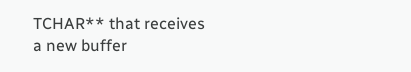TCHAR** that receives a new buffer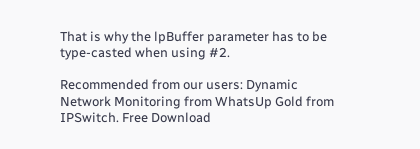That is why the lpBuffer parameter has to be type-casted when using #2.

Recommended from our users: Dynamic Network Monitoring from WhatsUp Gold from IPSwitch. Free Download